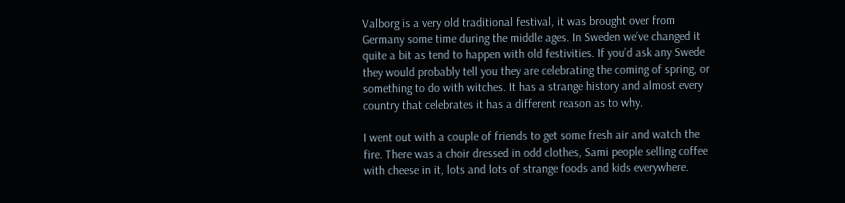Valborg is a very old traditional festival, it was brought over from Germany some time during the middle ages. In Sweden we’ve changed it quite a bit as tend to happen with old festivities. If you’d ask any Swede they would probably tell you they are celebrating the coming of spring, or something to do with witches. It has a strange history and almost every country that celebrates it has a different reason as to why.

I went out with a couple of friends to get some fresh air and watch the fire. There was a choir dressed in odd clothes, Sami people selling coffee with cheese in it, lots and lots of strange foods and kids everywhere.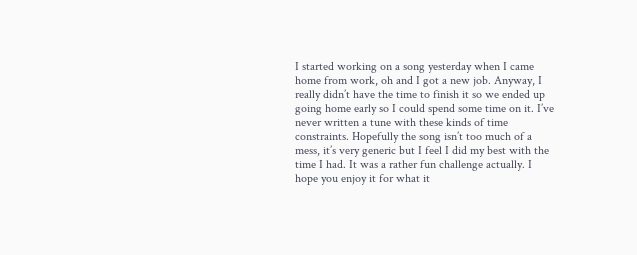I started working on a song yesterday when I came home from work, oh and I got a new job. Anyway, I really didn’t have the time to finish it so we ended up going home early so I could spend some time on it. I’ve never written a tune with these kinds of time constraints. Hopefully the song isn’t too much of a mess, it’s very generic but I feel I did my best with the time I had. It was a rather fun challenge actually. I hope you enjoy it for what it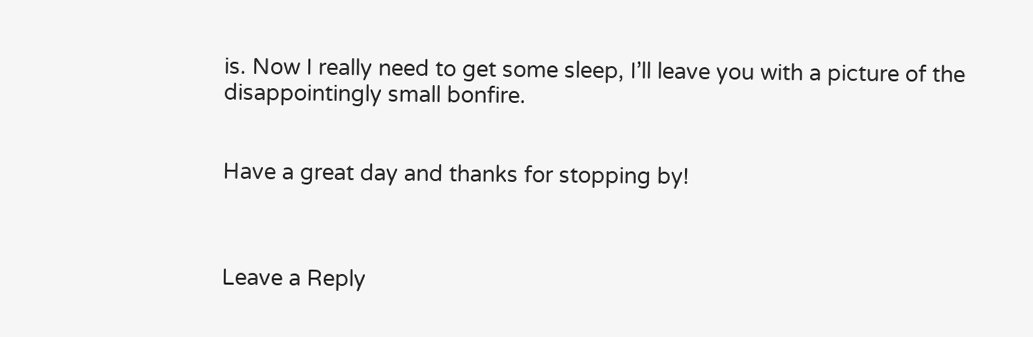is. Now I really need to get some sleep, I’ll leave you with a picture of the disappointingly small bonfire.


Have a great day and thanks for stopping by!



Leave a Reply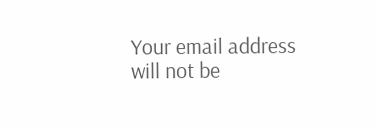Your email address will not be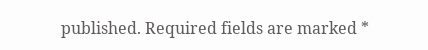published. Required fields are marked *